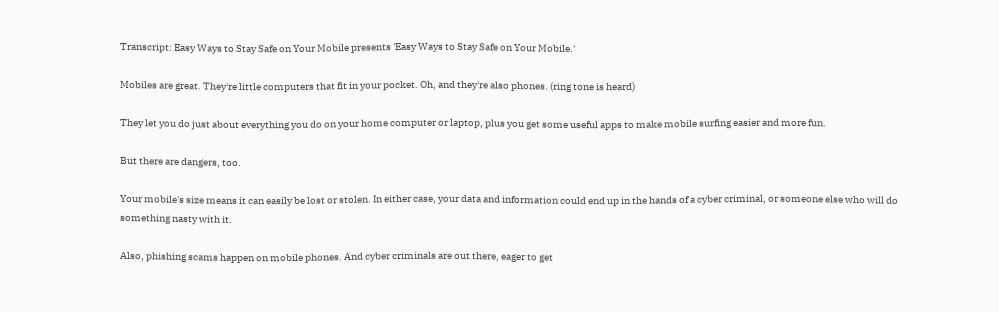Transcript: Easy Ways to Stay Safe on Your Mobile presents 'Easy Ways to Stay Safe on Your Mobile.'

Mobiles are great. They're little computers that fit in your pocket. Oh, and they're also phones. (ring tone is heard)

They let you do just about everything you do on your home computer or laptop, plus you get some useful apps to make mobile surfing easier and more fun.

But there are dangers, too.

Your mobile's size means it can easily be lost or stolen. In either case, your data and information could end up in the hands of a cyber criminal, or someone else who will do something nasty with it.

Also, phishing scams happen on mobile phones. And cyber criminals are out there, eager to get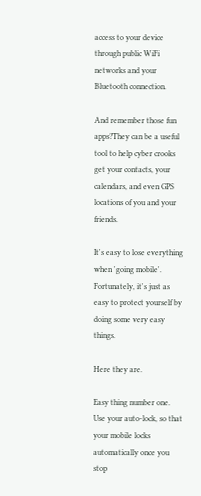access to your device through public WiFi networks and your Bluetooth connection.

And remember those fun apps?They can be a useful tool to help cyber crooks get your contacts, your calendars, and even GPS locations of you and your friends.

It's easy to lose everything when 'going mobile'. Fortunately, it's just as easy to protect yourself by doing some very easy things.

Here they are.

Easy thing number one.
Use your auto-lock, so that your mobile locks automatically once you stop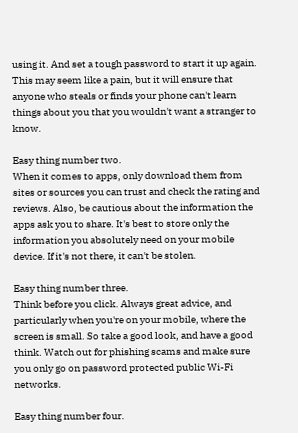using it. And set a tough password to start it up again. This may seem like a pain, but it will ensure that anyone who steals or finds your phone can't learn things about you that you wouldn't want a stranger to know.

Easy thing number two.
When it comes to apps, only download them from sites or sources you can trust and check the rating and reviews. Also, be cautious about the information the apps ask you to share. It's best to store only the information you absolutely need on your mobile device. If it's not there, it can't be stolen.

Easy thing number three.
Think before you click. Always great advice, and particularly when you're on your mobile, where the screen is small. So take a good look, and have a good think. Watch out for phishing scams and make sure you only go on password protected public Wi-Fi networks.

Easy thing number four.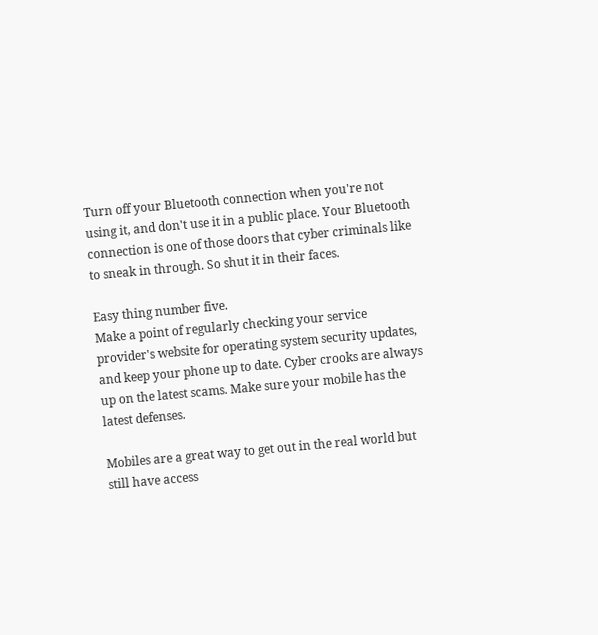Turn off your Bluetooth connection when you're not using it, and don't use it in a public place. Your Bluetooth connection is one of those doors that cyber criminals like to sneak in through. So shut it in their faces.

Easy thing number five.
Make a point of regularly checking your service provider's website for operating system security updates, and keep your phone up to date. Cyber crooks are always up on the latest scams. Make sure your mobile has the latest defenses.

Mobiles are a great way to get out in the real world but still have access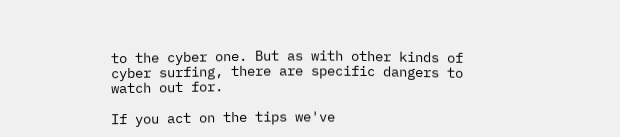to the cyber one. But as with other kinds of cyber surfing, there are specific dangers to watch out for.

If you act on the tips we've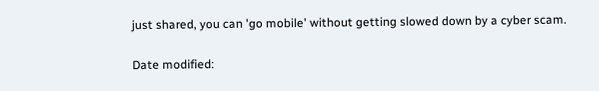just shared, you can 'go mobile' without getting slowed down by a cyber scam.

Date modified: